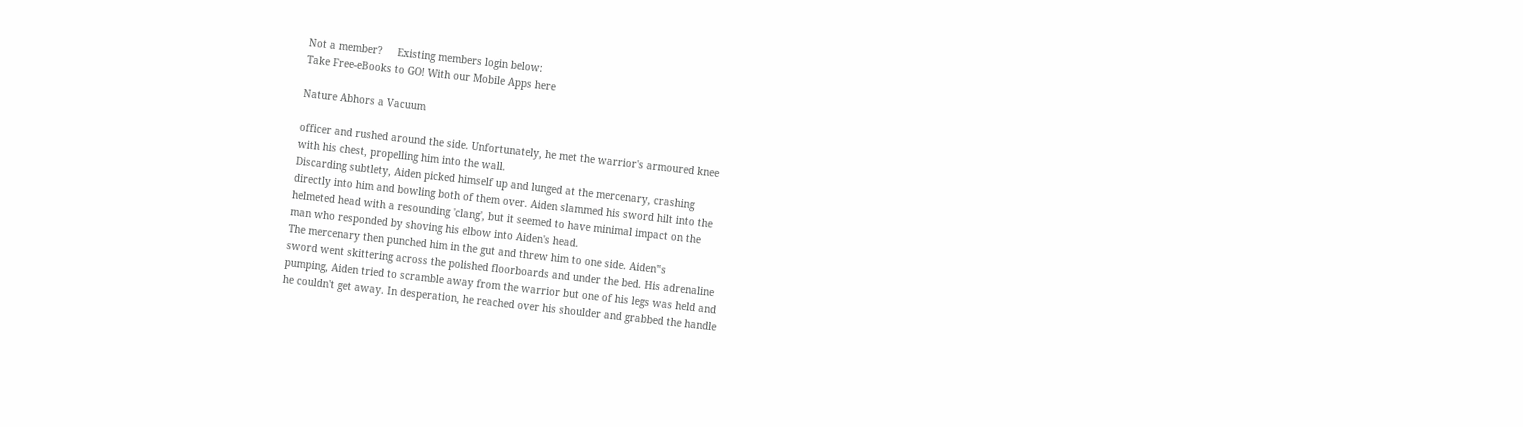Not a member?     Existing members login below:
Take Free-eBooks to GO! With our Mobile Apps here

Nature Abhors a Vacuum

officer and rushed around the side. Unfortunately, he met the warrior's armoured knee
with his chest, propelling him into the wall.
Discarding subtlety, Aiden picked himself up and lunged at the mercenary, crashing
directly into him and bowling both of them over. Aiden slammed his sword hilt into the
helmeted head with a resounding 'clang', but it seemed to have minimal impact on the
man who responded by shoving his elbow into Aiden's head.
The mercenary then punched him in the gut and threw him to one side. Aiden‟s
sword went skittering across the polished floorboards and under the bed. His adrenaline
pumping, Aiden tried to scramble away from the warrior but one of his legs was held and
he couldn't get away. In desperation, he reached over his shoulder and grabbed the handle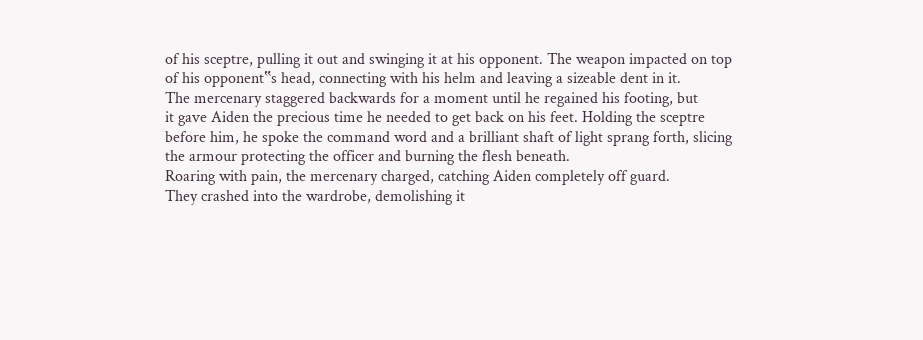of his sceptre, pulling it out and swinging it at his opponent. The weapon impacted on top
of his opponent‟s head, connecting with his helm and leaving a sizeable dent in it.
The mercenary staggered backwards for a moment until he regained his footing, but
it gave Aiden the precious time he needed to get back on his feet. Holding the sceptre
before him, he spoke the command word and a brilliant shaft of light sprang forth, slicing
the armour protecting the officer and burning the flesh beneath.
Roaring with pain, the mercenary charged, catching Aiden completely off guard.
They crashed into the wardrobe, demolishing it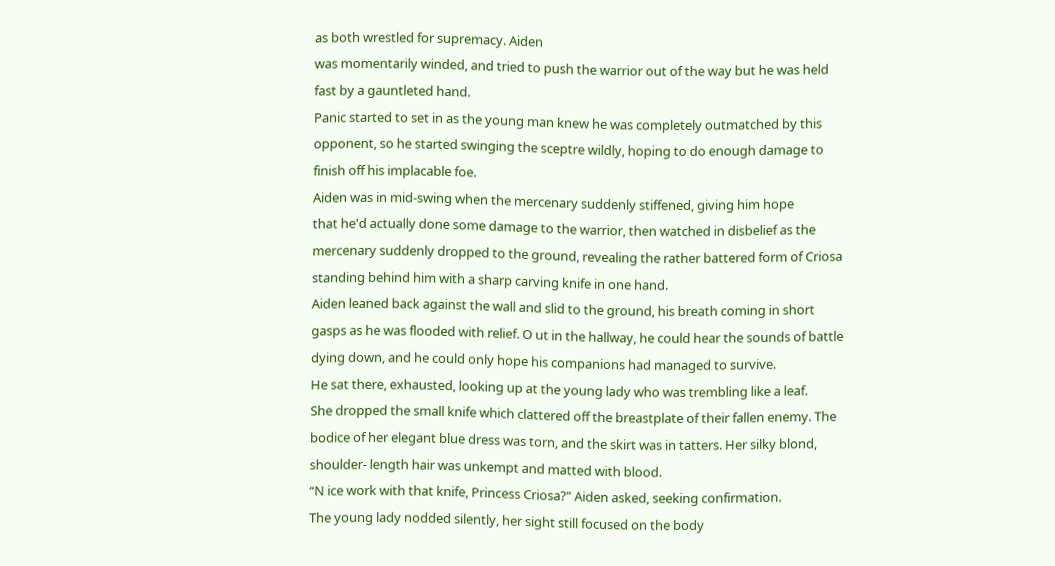as both wrestled for supremacy. Aiden
was momentarily winded, and tried to push the warrior out of the way but he was held
fast by a gauntleted hand.
Panic started to set in as the young man knew he was completely outmatched by this
opponent, so he started swinging the sceptre wildly, hoping to do enough damage to
finish off his implacable foe.
Aiden was in mid-swing when the mercenary suddenly stiffened, giving him hope
that he'd actually done some damage to the warrior, then watched in disbelief as the
mercenary suddenly dropped to the ground, revealing the rather battered form of Criosa
standing behind him with a sharp carving knife in one hand.
Aiden leaned back against the wall and slid to the ground, his breath coming in short
gasps as he was flooded with relief. O ut in the hallway, he could hear the sounds of battle
dying down, and he could only hope his companions had managed to survive.
He sat there, exhausted, looking up at the young lady who was trembling like a leaf.
She dropped the small knife which clattered off the breastplate of their fallen enemy. The
bodice of her elegant blue dress was torn, and the skirt was in tatters. Her silky blond,
shoulder- length hair was unkempt and matted with blood.
“N ice work with that knife, Princess Criosa?” Aiden asked, seeking confirmation.
The young lady nodded silently, her sight still focused on the body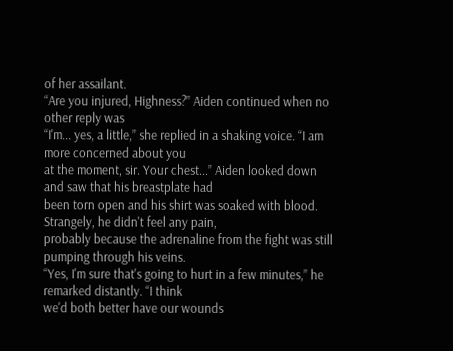of her assailant.
“Are you injured, Highness?” Aiden continued when no other reply was
“I'm... yes, a little,” she replied in a shaking voice. “I am more concerned about you
at the moment, sir. Your chest...” Aiden looked down and saw that his breastplate had
been torn open and his shirt was soaked with blood. Strangely, he didn't feel any pain,
probably because the adrenaline from the fight was still pumping through his veins.
“Yes, I'm sure that's going to hurt in a few minutes,” he remarked distantly. “I think
we'd both better have our wounds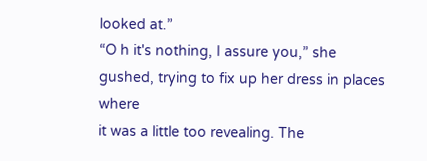looked at.”
“O h it's nothing, I assure you,” she gushed, trying to fix up her dress in places where
it was a little too revealing. The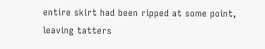entire skirt had been ripped at some point, leaving tatters